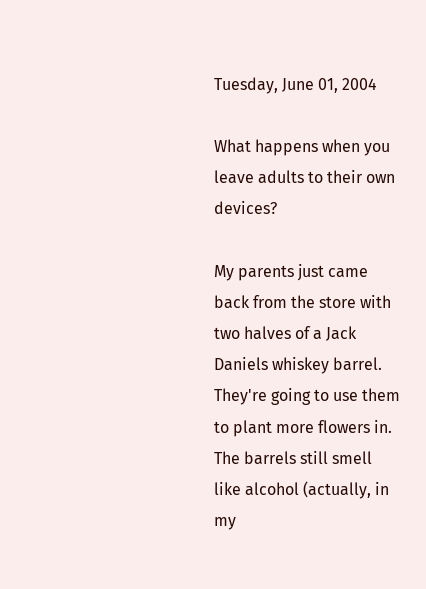Tuesday, June 01, 2004

What happens when you leave adults to their own devices?

My parents just came back from the store with two halves of a Jack Daniels whiskey barrel. They're going to use them to plant more flowers in. The barrels still smell like alcohol (actually, in my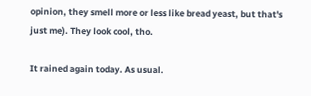opinion, they smell more or less like bread yeast, but that's just me). They look cool, tho.

It rained again today. As usual.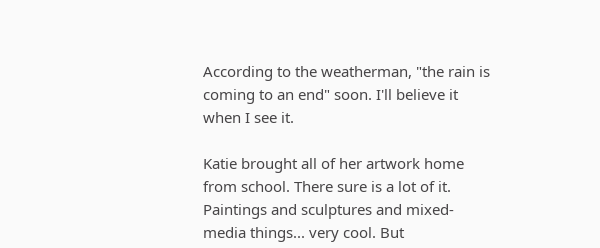According to the weatherman, "the rain is coming to an end" soon. I'll believe it when I see it.

Katie brought all of her artwork home from school. There sure is a lot of it. Paintings and sculptures and mixed-media things... very cool. But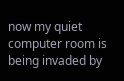now my quiet computer room is being invaded by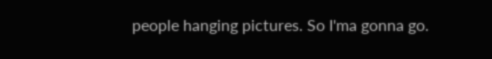people hanging pictures. So I'ma gonna go.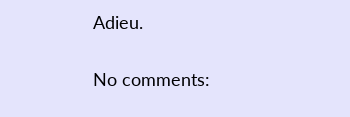Adieu.

No comments: